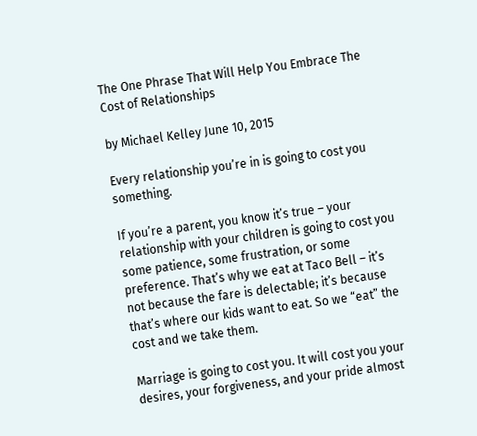The One Phrase That Will Help You Embrace The Cost of Relationships

by Michael Kelley June 10, 2015

Every relationship you’re in is going to cost you something.

If you’re a parent, you know it’s true – your relationship with your children is going to cost you some patience, some frustration, or some preference. That’s why we eat at Taco Bell – it’s not because the fare is delectable; it’s because that’s where our kids want to eat. So we “eat” the cost and we take them.

Marriage is going to cost you. It will cost you your desires, your forgiveness, and your pride almost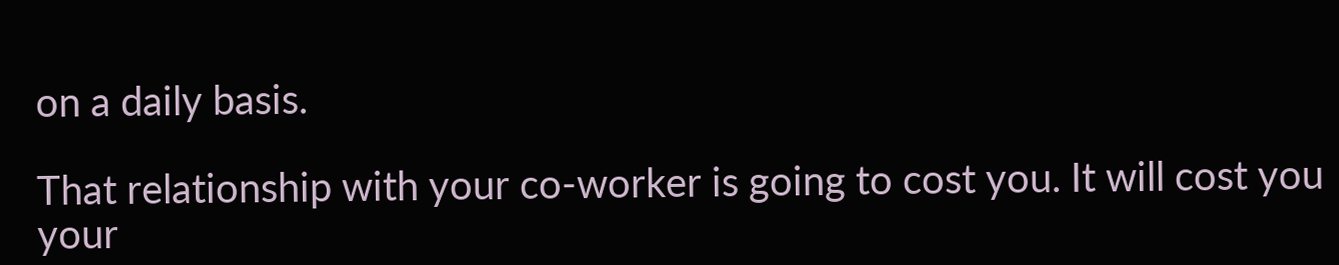on a daily basis.

That relationship with your co-worker is going to cost you. It will cost you your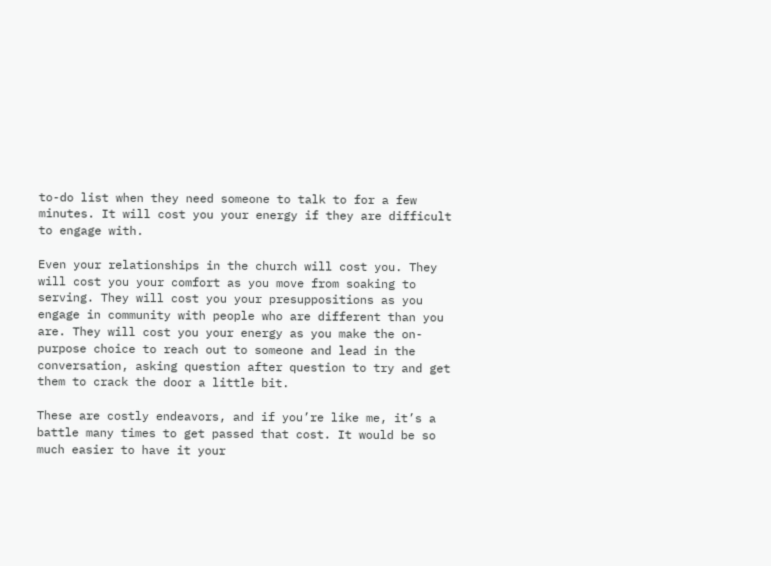to-do list when they need someone to talk to for a few minutes. It will cost you your energy if they are difficult to engage with.

Even your relationships in the church will cost you. They will cost you your comfort as you move from soaking to serving. They will cost you your presuppositions as you engage in community with people who are different than you are. They will cost you your energy as you make the on-purpose choice to reach out to someone and lead in the conversation, asking question after question to try and get them to crack the door a little bit.

These are costly endeavors, and if you’re like me, it’s a battle many times to get passed that cost. It would be so much easier to have it your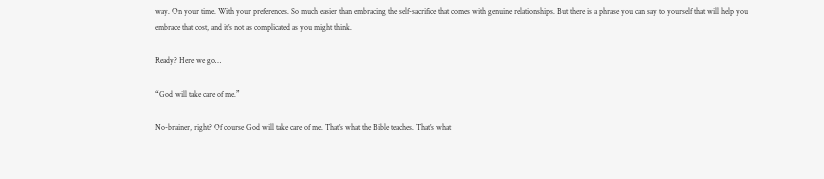way. On your time. With your preferences. So much easier than embracing the self-sacrifice that comes with genuine relationships. But there is a phrase you can say to yourself that will help you embrace that cost, and it’s not as complicated as you might think.

Ready? Here we go…

“God will take care of me.”

No-brainer, right? Of course God will take care of me. That’s what the Bible teaches. That’s what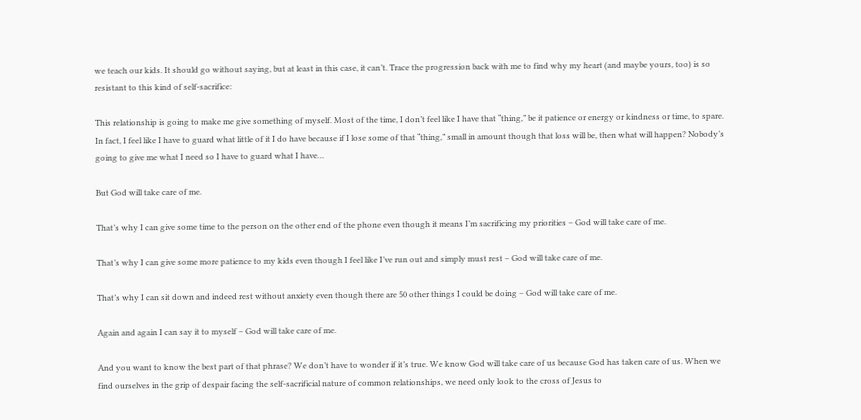we teach our kids. It should go without saying, but at least in this case, it can’t. Trace the progression back with me to find why my heart (and maybe yours, too) is so resistant to this kind of self-sacrifice:

This relationship is going to make me give something of myself. Most of the time, I don’t feel like I have that “thing,” be it patience or energy or kindness or time, to spare. In fact, I feel like I have to guard what little of it I do have because if I lose some of that “thing,” small in amount though that loss will be, then what will happen? Nobody’s going to give me what I need so I have to guard what I have…

But God will take care of me.

That’s why I can give some time to the person on the other end of the phone even though it means I’m sacrificing my priorities – God will take care of me.

That’s why I can give some more patience to my kids even though I feel like I’ve run out and simply must rest – God will take care of me.

That’s why I can sit down and indeed rest without anxiety even though there are 50 other things I could be doing – God will take care of me.

Again and again I can say it to myself – God will take care of me.

And you want to know the best part of that phrase? We don’t have to wonder if it’s true. We know God will take care of us because God has taken care of us. When we find ourselves in the grip of despair facing the self-sacrificial nature of common relationships, we need only look to the cross of Jesus to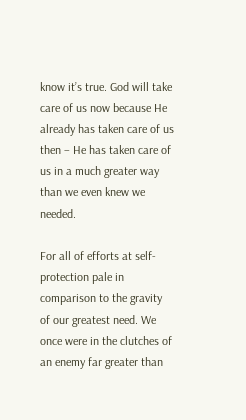know it’s true. God will take care of us now because He already has taken care of us then – He has taken care of us in a much greater way than we even knew we needed.

For all of efforts at self-protection pale in comparison to the gravity of our greatest need. We once were in the clutches of an enemy far greater than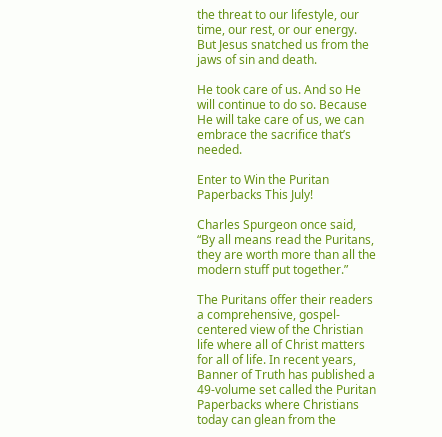the threat to our lifestyle, our time, our rest, or our energy. But Jesus snatched us from the jaws of sin and death.

He took care of us. And so He will continue to do so. Because He will take care of us, we can embrace the sacrifice that’s needed.

Enter to Win the Puritan Paperbacks This July!

Charles Spurgeon once said, “By all means read the Puritans, they are worth more than all the modern stuff put together.”

The Puritans offer their readers a comprehensive, gospel-centered view of the Christian life where all of Christ matters for all of life. In recent years, Banner of Truth has published a 49-volume set called the Puritan Paperbacks where Christians today can glean from the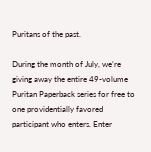Puritans of the past.

During the month of July, we’re giving away the entire 49-volume Puritan Paperback series for free to one providentially favored participant who enters. Enter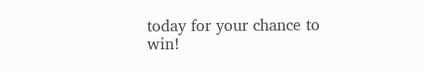today for your chance to win!